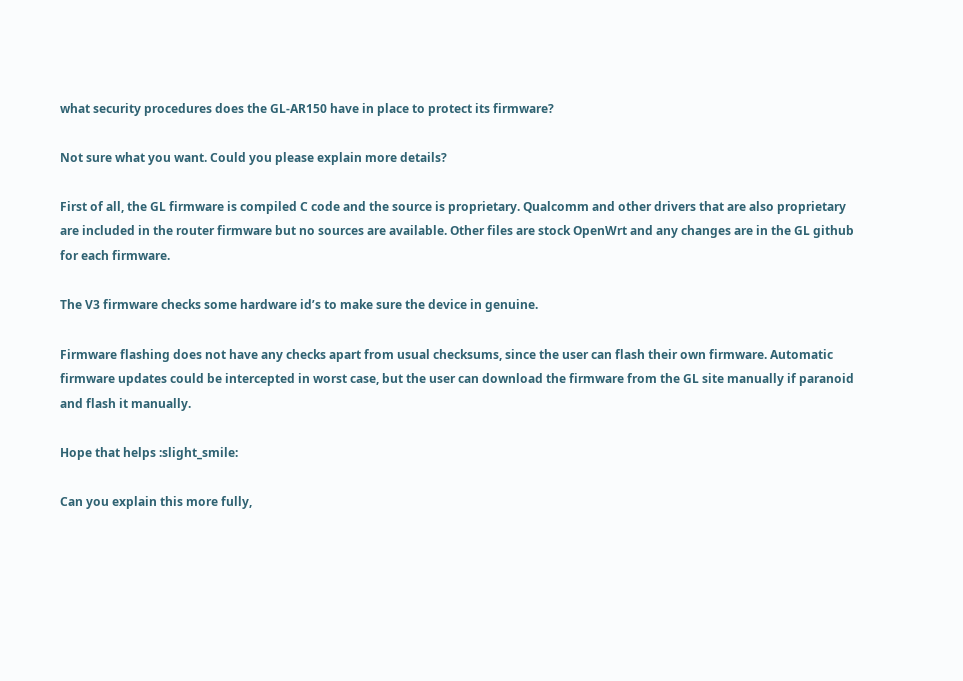what security procedures does the GL-AR150 have in place to protect its firmware?

Not sure what you want. Could you please explain more details?

First of all, the GL firmware is compiled C code and the source is proprietary. Qualcomm and other drivers that are also proprietary are included in the router firmware but no sources are available. Other files are stock OpenWrt and any changes are in the GL github for each firmware.

The V3 firmware checks some hardware id’s to make sure the device in genuine.

Firmware flashing does not have any checks apart from usual checksums, since the user can flash their own firmware. Automatic firmware updates could be intercepted in worst case, but the user can download the firmware from the GL site manually if paranoid and flash it manually.

Hope that helps :slight_smile:

Can you explain this more fully,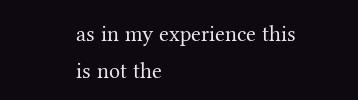as in my experience this is not the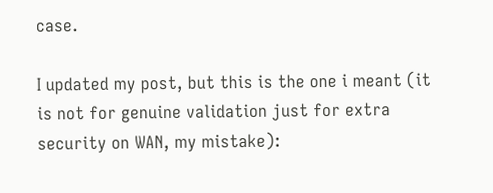case.

I updated my post, but this is the one i meant (it is not for genuine validation just for extra security on WAN, my mistake):